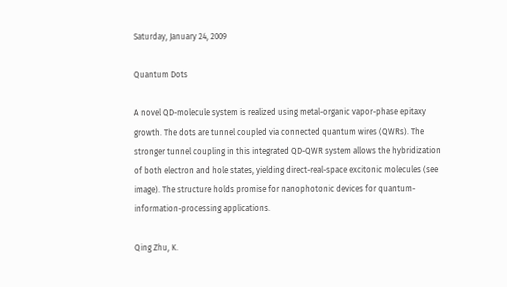Saturday, January 24, 2009

Quantum Dots

A novel QD-molecule system is realized using metal-organic vapor-phase epitaxy growth. The dots are tunnel coupled via connected quantum wires (QWRs). The stronger tunnel coupling in this integrated QD-QWR system allows the hybridization of both electron and hole states, yielding direct-real-space excitonic molecules (see image). The structure holds promise for nanophotonic devices for quantum-information-processing applications.

Qing Zhu, K.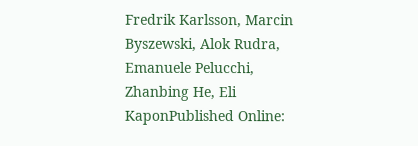Fredrik Karlsson, Marcin Byszewski, Alok Rudra, Emanuele Pelucchi, Zhanbing He, Eli KaponPublished Online: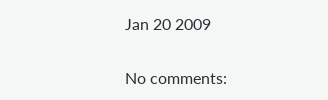Jan 20 2009

No comments: